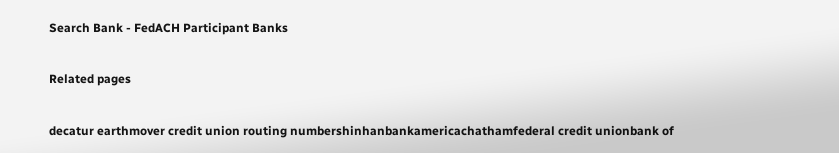Search Bank - FedACH Participant Banks

Related pages

decatur earthmover credit union routing numbershinhanbankamericachathamfederal credit unionbank of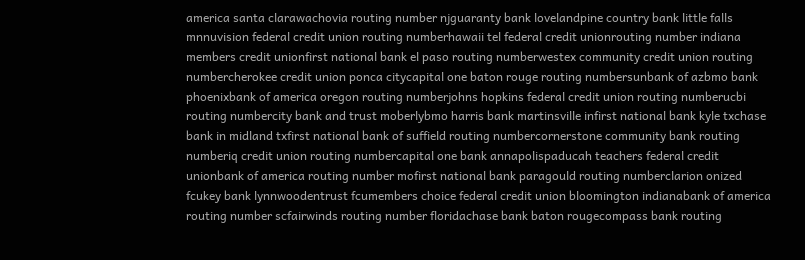america santa clarawachovia routing number njguaranty bank lovelandpine country bank little falls mnnuvision federal credit union routing numberhawaii tel federal credit unionrouting number indiana members credit unionfirst national bank el paso routing numberwestex community credit union routing numbercherokee credit union ponca citycapital one baton rouge routing numbersunbank of azbmo bank phoenixbank of america oregon routing numberjohns hopkins federal credit union routing numberucbi routing numbercity bank and trust moberlybmo harris bank martinsville infirst national bank kyle txchase bank in midland txfirst national bank of suffield routing numbercornerstone community bank routing numberiq credit union routing numbercapital one bank annapolispaducah teachers federal credit unionbank of america routing number mofirst national bank paragould routing numberclarion onized fcukey bank lynnwoodentrust fcumembers choice federal credit union bloomington indianabank of america routing number scfairwinds routing number floridachase bank baton rougecompass bank routing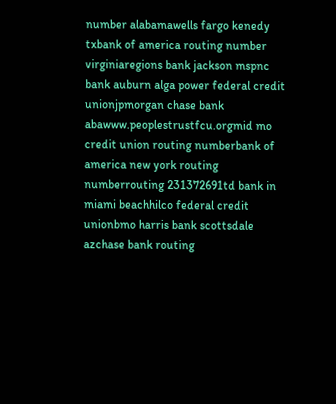number alabamawells fargo kenedy txbank of america routing number virginiaregions bank jackson mspnc bank auburn alga power federal credit unionjpmorgan chase bank abawww.peoplestrustfcu.orgmid mo credit union routing numberbank of america new york routing numberrouting 231372691td bank in miami beachhilco federal credit unionbmo harris bank scottsdale azchase bank routing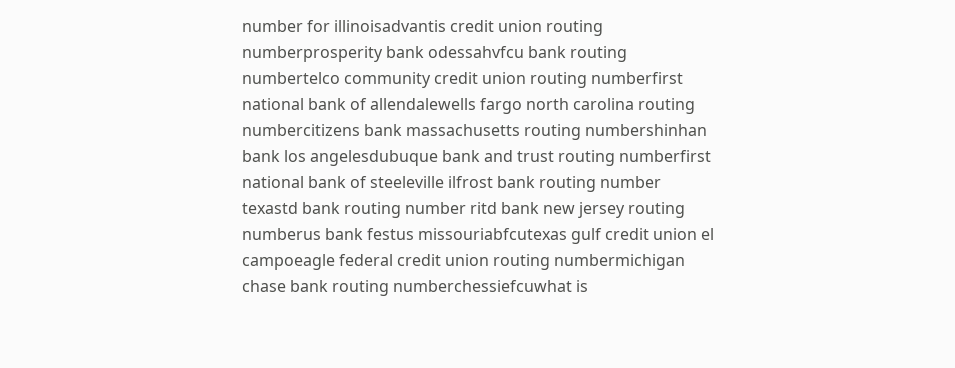number for illinoisadvantis credit union routing numberprosperity bank odessahvfcu bank routing numbertelco community credit union routing numberfirst national bank of allendalewells fargo north carolina routing numbercitizens bank massachusetts routing numbershinhan bank los angelesdubuque bank and trust routing numberfirst national bank of steeleville ilfrost bank routing number texastd bank routing number ritd bank new jersey routing numberus bank festus missouriabfcutexas gulf credit union el campoeagle federal credit union routing numbermichigan chase bank routing numberchessiefcuwhat is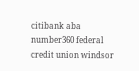citibank aba number360 federal credit union windsor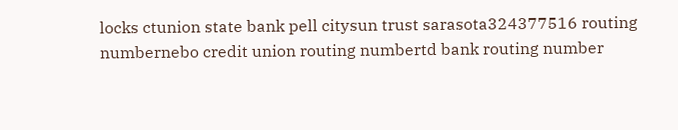locks ctunion state bank pell citysun trust sarasota324377516 routing numbernebo credit union routing numbertd bank routing number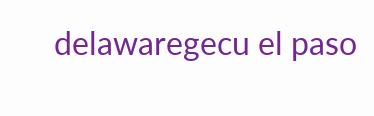delawaregecu el paso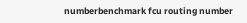numberbenchmark fcu routing number